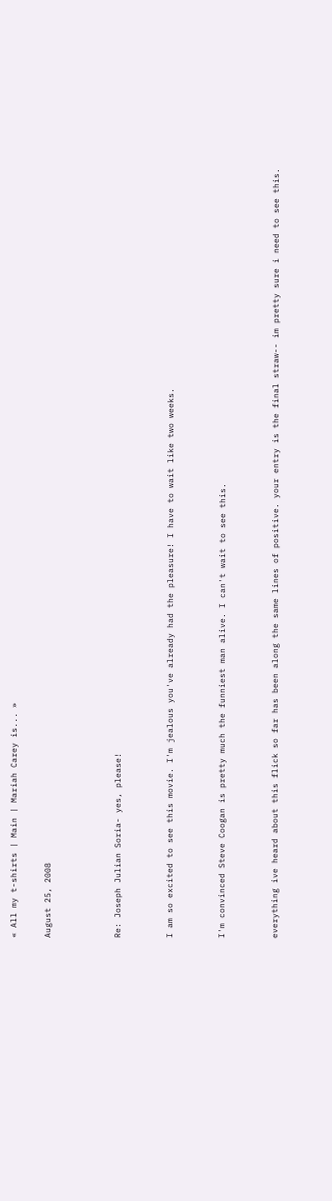« All my t-shirts | Main | Mariah Carey is... »

August 25, 2008



Re: Joseph Julian Soria- yes, please!


I am so excited to see this movie. I'm jealous you've already had the pleasure! I have to wait like two weeks.


I'm convinced Steve Coogan is pretty much the funniest man alive. I can't wait to see this.


everything ive heard about this flick so far has been along the same lines of positive. your entry is the final straw-- im pretty sure i need to see this.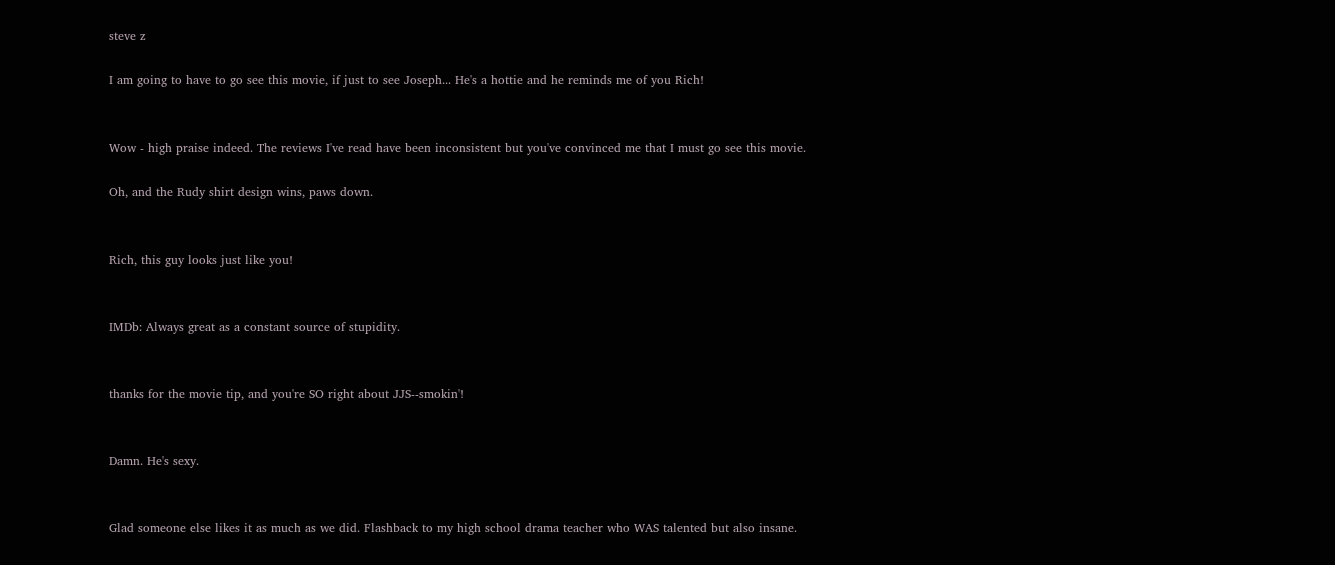steve z

I am going to have to go see this movie, if just to see Joseph... He's a hottie and he reminds me of you Rich!


Wow - high praise indeed. The reviews I've read have been inconsistent but you've convinced me that I must go see this movie.

Oh, and the Rudy shirt design wins, paws down.


Rich, this guy looks just like you!


IMDb: Always great as a constant source of stupidity.


thanks for the movie tip, and you're SO right about JJS--smokin'!


Damn. He's sexy.


Glad someone else likes it as much as we did. Flashback to my high school drama teacher who WAS talented but also insane.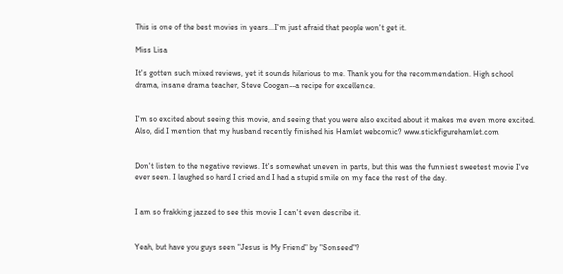This is one of the best movies in years...I'm just afraid that people won't get it.

Miss Lisa

It's gotten such mixed reviews, yet it sounds hilarious to me. Thank you for the recommendation. High school drama, insane drama teacher, Steve Coogan--a recipe for excellence.


I'm so excited about seeing this movie, and seeing that you were also excited about it makes me even more excited. Also, did I mention that my husband recently finished his Hamlet webcomic? www.stickfigurehamlet.com


Don't listen to the negative reviews. It's somewhat uneven in parts, but this was the funniest sweetest movie I've ever seen. I laughed so hard I cried and I had a stupid smile on my face the rest of the day.


I am so frakking jazzed to see this movie I can't even describe it.


Yeah, but have you guys seen "Jesus is My Friend" by "Sonseed"?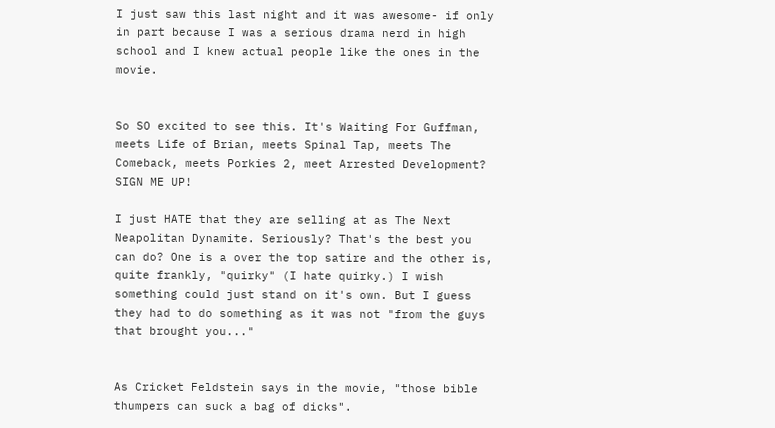I just saw this last night and it was awesome- if only in part because I was a serious drama nerd in high school and I knew actual people like the ones in the movie.


So SO excited to see this. It's Waiting For Guffman, meets Life of Brian, meets Spinal Tap, meets The Comeback, meets Porkies 2, meet Arrested Development? SIGN ME UP!

I just HATE that they are selling at as The Next Neapolitan Dynamite. Seriously? That's the best you can do? One is a over the top satire and the other is, quite frankly, "quirky" (I hate quirky.) I wish something could just stand on it's own. But I guess they had to do something as it was not "from the guys that brought you..."


As Cricket Feldstein says in the movie, "those bible thumpers can suck a bag of dicks".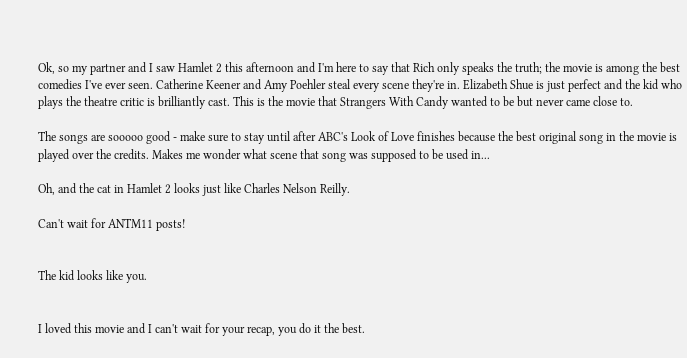Ok, so my partner and I saw Hamlet 2 this afternoon and I'm here to say that Rich only speaks the truth; the movie is among the best comedies I've ever seen. Catherine Keener and Amy Poehler steal every scene they're in. Elizabeth Shue is just perfect and the kid who plays the theatre critic is brilliantly cast. This is the movie that Strangers With Candy wanted to be but never came close to.

The songs are sooooo good - make sure to stay until after ABC's Look of Love finishes because the best original song in the movie is played over the credits. Makes me wonder what scene that song was supposed to be used in...

Oh, and the cat in Hamlet 2 looks just like Charles Nelson Reilly.

Can't wait for ANTM11 posts!


The kid looks like you.


I loved this movie and I can't wait for your recap, you do it the best.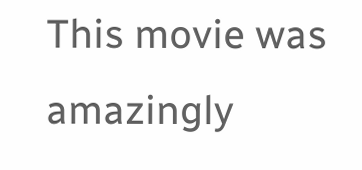This movie was amazingly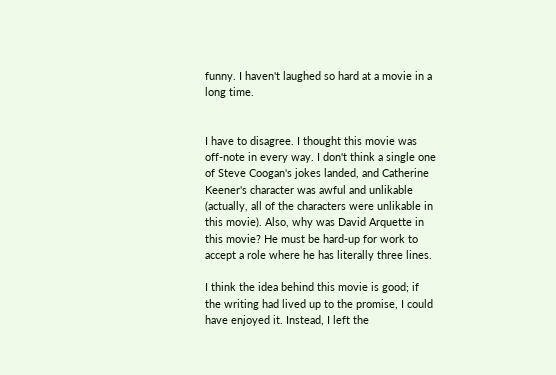funny. I haven't laughed so hard at a movie in a long time.


I have to disagree. I thought this movie was off-note in every way. I don't think a single one of Steve Coogan's jokes landed, and Catherine Keener's character was awful and unlikable (actually, all of the characters were unlikable in this movie). Also, why was David Arquette in this movie? He must be hard-up for work to accept a role where he has literally three lines.

I think the idea behind this movie is good; if the writing had lived up to the promise, I could have enjoyed it. Instead, I left the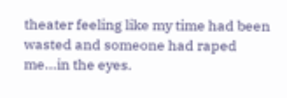theater feeling like my time had been wasted and someone had raped me...in the eyes.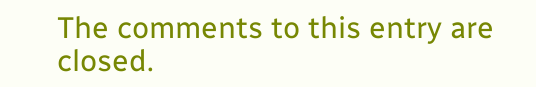The comments to this entry are closed.